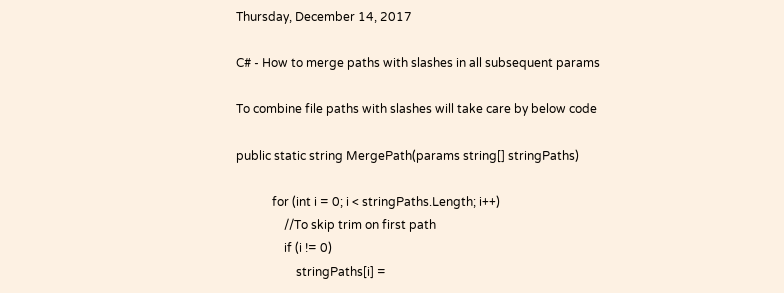Thursday, December 14, 2017

C# - How to merge paths with slashes in all subsequent params

To combine file paths with slashes will take care by below code

public static string MergePath(params string[] stringPaths)

            for (int i = 0; i < stringPaths.Length; i++)
                //To skip trim on first path
                if (i != 0)
                    stringPaths[i] =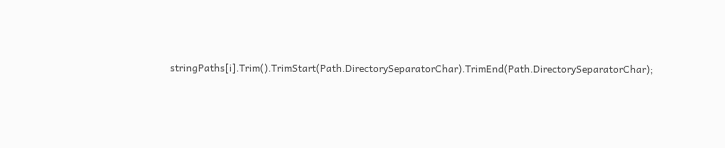stringPaths[i].Trim().TrimStart(Path.DirectorySeparatorChar).TrimEnd(Path.DirectorySeparatorChar);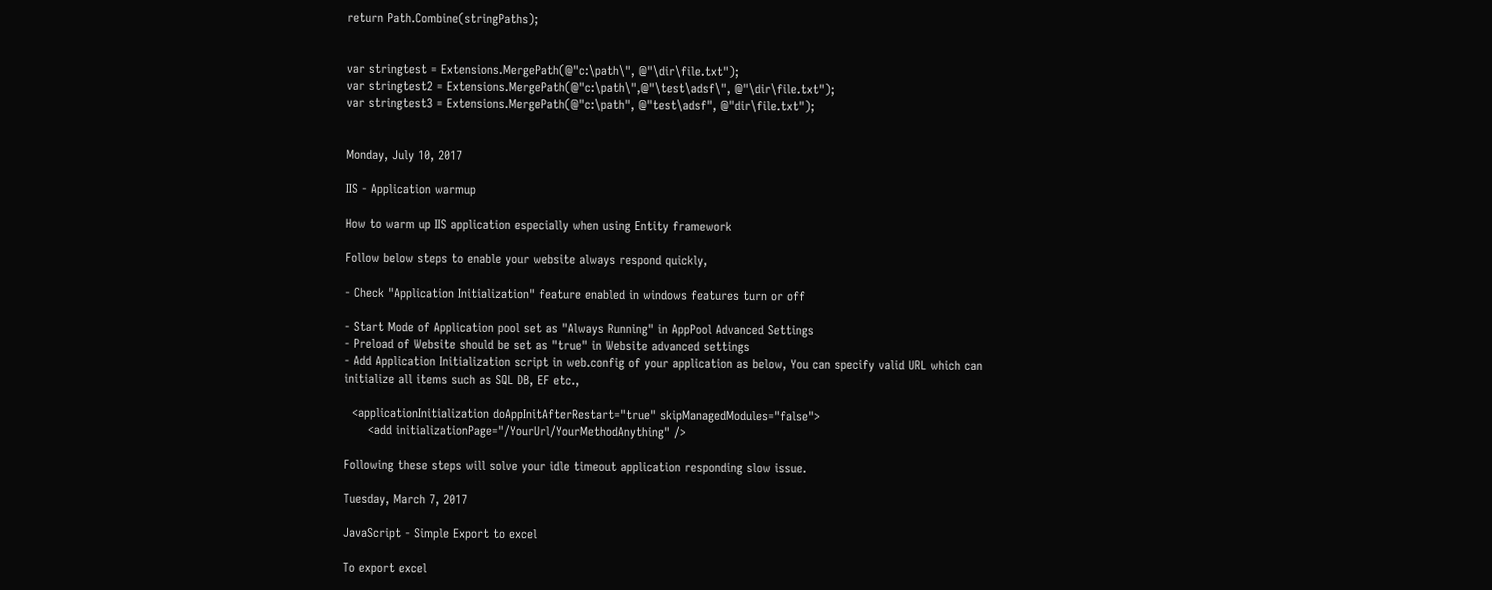return Path.Combine(stringPaths);


var stringtest = Extensions.MergePath(@"c:\path\", @"\dir\file.txt");
var stringtest2 = Extensions.MergePath(@"c:\path\",@"\test\adsf\", @"\dir\file.txt");
var stringtest3 = Extensions.MergePath(@"c:\path", @"test\adsf", @"dir\file.txt");


Monday, July 10, 2017

IIS - Application warmup

How to warm up IIS application especially when using Entity framework

Follow below steps to enable your website always respond quickly,

- Check "Application Initialization" feature enabled in windows features turn or off

- Start Mode of Application pool set as "Always Running" in AppPool Advanced Settings
- Preload of Website should be set as "true" in Website advanced settings
- Add Application Initialization script in web.config of your application as below, You can specify valid URL which can initialize all items such as SQL DB, EF etc.,

  <applicationInitialization doAppInitAfterRestart="true" skipManagedModules="false">
      <add initializationPage="/YourUrl/YourMethodAnything" />

Following these steps will solve your idle timeout application responding slow issue.

Tuesday, March 7, 2017

JavaScript - Simple Export to excel

To export excel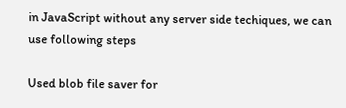in JavaScript without any server side techiques, we can use following steps

Used blob file saver for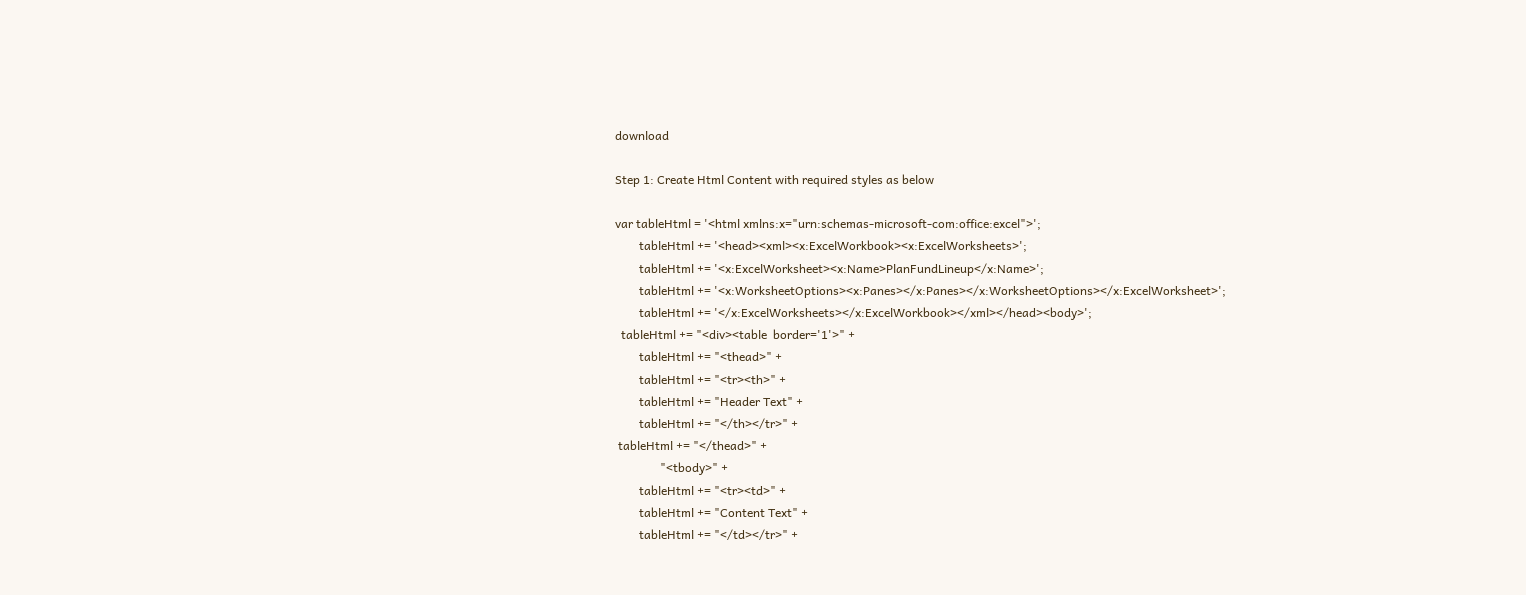download

Step 1: Create Html Content with required styles as below

var tableHtml = '<html xmlns:x="urn:schemas-microsoft-com:office:excel">';
        tableHtml += '<head><xml><x:ExcelWorkbook><x:ExcelWorksheets>';
        tableHtml += '<x:ExcelWorksheet><x:Name>PlanFundLineup</x:Name>';
        tableHtml += '<x:WorksheetOptions><x:Panes></x:Panes></x:WorksheetOptions></x:ExcelWorksheet>';
        tableHtml += '</x:ExcelWorksheets></x:ExcelWorkbook></xml></head><body>';
  tableHtml += "<div><table  border='1'>" +
        tableHtml += "<thead>" +
        tableHtml += "<tr><th>" +
        tableHtml += "Header Text" +
        tableHtml += "</th></tr>" +
 tableHtml += "</thead>" +
               "<tbody>" +
        tableHtml += "<tr><td>" +
        tableHtml += "Content Text" +
        tableHtml += "</td></tr>" +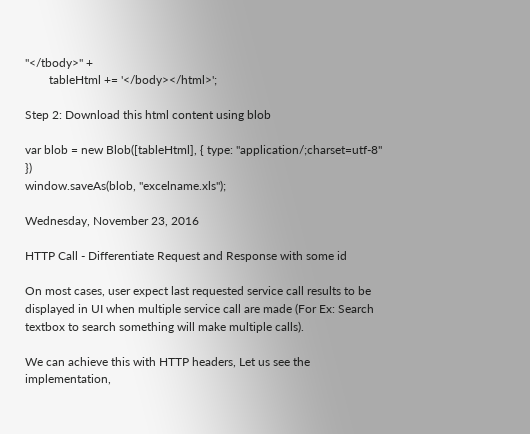"</tbody>" +
        tableHtml += '</body></html>';

Step 2: Download this html content using blob

var blob = new Blob([tableHtml], { type: "application/;charset=utf-8" })
window.saveAs(blob, "excelname.xls");

Wednesday, November 23, 2016

HTTP Call - Differentiate Request and Response with some id

On most cases, user expect last requested service call results to be displayed in UI when multiple service call are made (For Ex: Search textbox to search something will make multiple calls).

We can achieve this with HTTP headers, Let us see the implementation,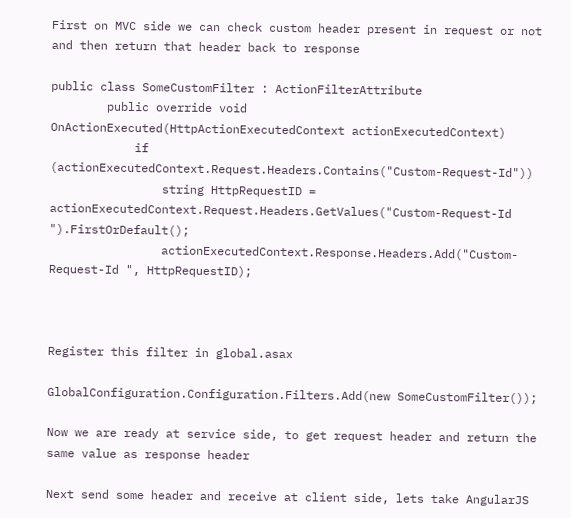First on MVC side we can check custom header present in request or not and then return that header back to response

public class SomeCustomFilter : ActionFilterAttribute
        public override void OnActionExecuted(HttpActionExecutedContext actionExecutedContext)
            if (actionExecutedContext.Request.Headers.Contains("Custom-Request-Id"))
                string HttpRequestID = actionExecutedContext.Request.Headers.GetValues("Custom-Request-Id ").FirstOrDefault();
                actionExecutedContext.Response.Headers.Add("Custom-Request-Id ", HttpRequestID);



Register this filter in global.asax

GlobalConfiguration.Configuration.Filters.Add(new SomeCustomFilter());

Now we are ready at service side, to get request header and return the same value as response header

Next send some header and receive at client side, lets take AngularJS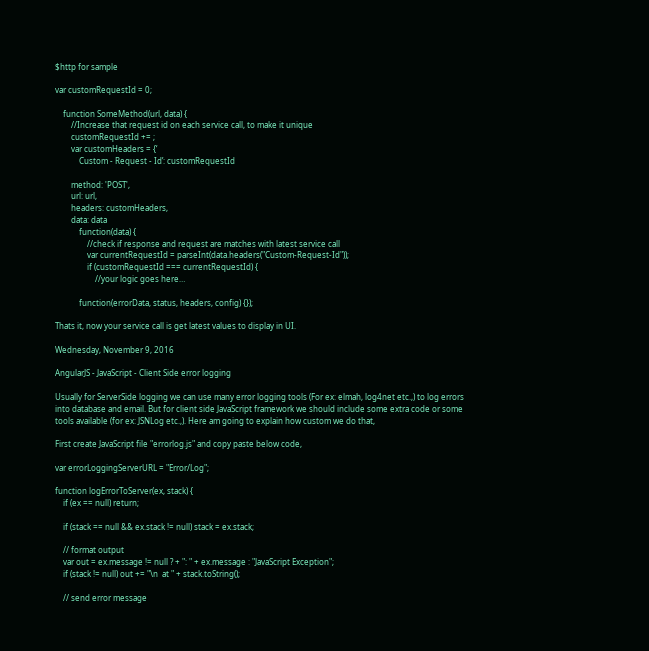$http for sample

var customRequestId = 0;

    function SomeMethod(url, data) {
        //Increase that request id on each service call, to make it unique
        customRequestId += ;
        var customHeaders = {‘
            Custom - Request - Id’: customRequestId

        method: 'POST',
        url: url,
        headers: customHeaders,
        data: data
            function(data) {
                //check if response and request are matches with latest service call
                var currentRequestId = parseInt(data.headers("Custom-Request-Id"));
                if (customRequestId === currentRequestId) {
                    //your logic goes here…

            function(errorData, status, headers, config) {});

Thats it, now your service call is get latest values to display in UI.

Wednesday, November 9, 2016

AngularJS - JavaScript - Client Side error logging

Usually for ServerSide logging we can use many error logging tools (For ex: elmah, log4net etc.,) to log errors into database and email. But for client side JavaScript framework we should include some extra code or some tools available (for ex: JSNLog etc.,). Here am going to explain how custom we do that,

First create JavaScript file "errorlog.js" and copy paste below code,

var errorLoggingServerURL = "Error/Log";

function logErrorToServer(ex, stack) {
    if (ex == null) return;

    if (stack == null && ex.stack != null) stack = ex.stack;

    // format output
    var out = ex.message != null ? + ": " + ex.message : "JavaScript Exception";
    if (stack != null) out += "\n  at " + stack.toString();

    // send error message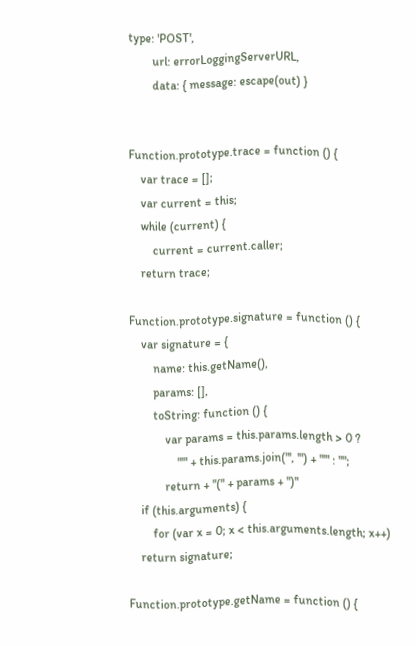type: 'POST',
        url: errorLoggingServerURL,
        data: { message: escape(out) }


Function.prototype.trace = function () {
    var trace = [];
    var current = this;
    while (current) {
        current = current.caller;
    return trace;

Function.prototype.signature = function () {
    var signature = {
        name: this.getName(),
        params: [],
        toString: function () {
            var params = this.params.length > 0 ?
                "'" + this.params.join("', '") + "'" : "";
            return + "(" + params + ")"
    if (this.arguments) {
        for (var x = 0; x < this.arguments.length; x++)
    return signature;

Function.prototype.getName = function () {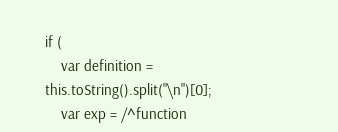if (
    var definition = this.toString().split("\n")[0];
    var exp = /^function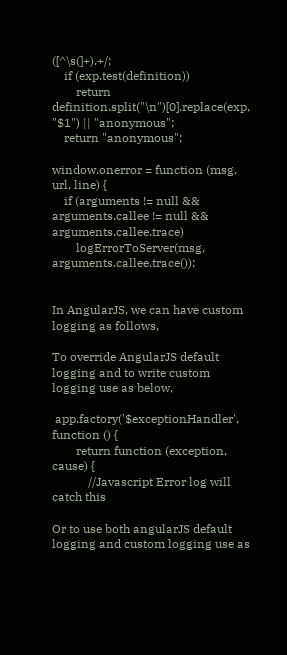([^\s(]+).+/;
    if (exp.test(definition))
        return definition.split("\n")[0].replace(exp, "$1") || "anonymous";
    return "anonymous";

window.onerror = function (msg, url, line) {
    if (arguments != null && arguments.callee != null && arguments.callee.trace)
        logErrorToServer(msg, arguments.callee.trace());


In AngularJS, we can have custom logging as follows,

To override AngularJS default logging and to write custom logging use as below,

 app.factory('$exceptionHandler', function () {
        return function (exception, cause) {
            //Javascript Error log will catch this

Or to use both angularJS default logging and custom logging use as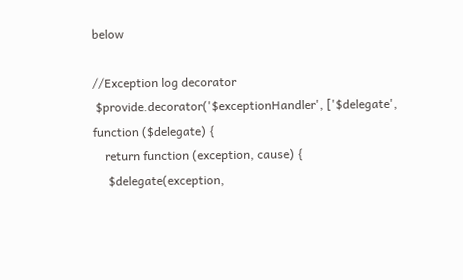below

//Exception log decorator
 $provide.decorator('$exceptionHandler', ['$delegate', function ($delegate) {
    return function (exception, cause) {
     $delegate(exception,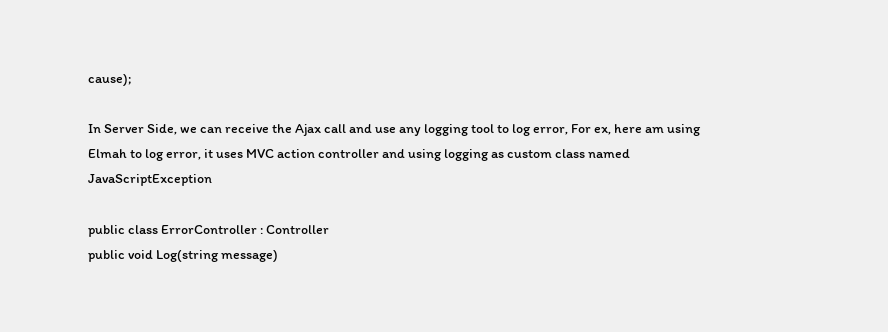cause);

In Server Side, we can receive the Ajax call and use any logging tool to log error, For ex, here am using Elmah to log error, it uses MVC action controller and using logging as custom class named JavaScriptException

public class ErrorController : Controller
public void Log(string message)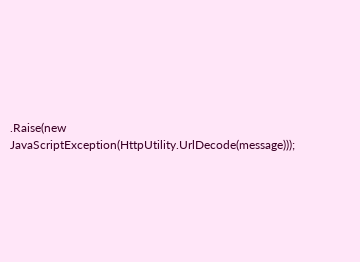.Raise(new JavaScriptException(HttpUtility.UrlDecode(message)));